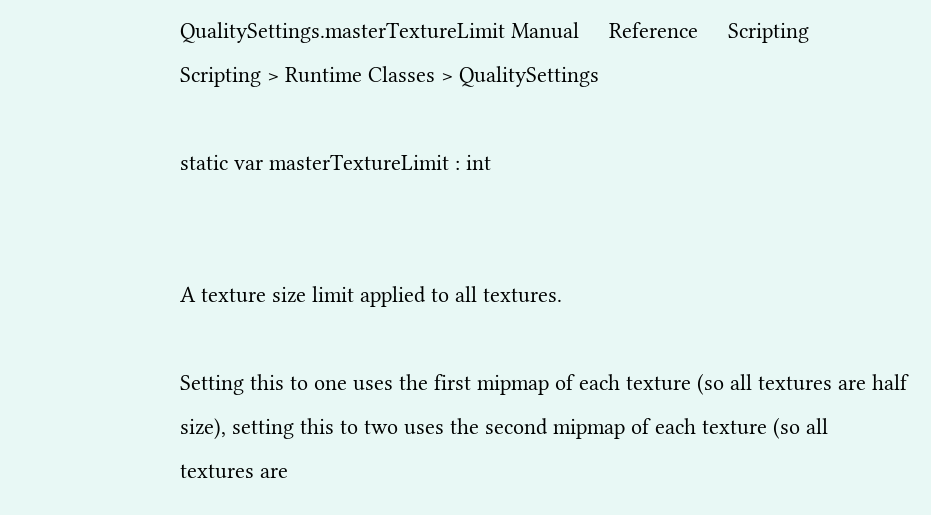QualitySettings.masterTextureLimit Manual     Reference     Scripting
Scripting > Runtime Classes > QualitySettings

static var masterTextureLimit : int


A texture size limit applied to all textures.

Setting this to one uses the first mipmap of each texture (so all textures are half size), setting this to two uses the second mipmap of each texture (so all textures are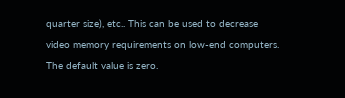quarter size), etc.. This can be used to decrease video memory requirements on low-end computers. The default value is zero.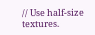// Use half-size textures.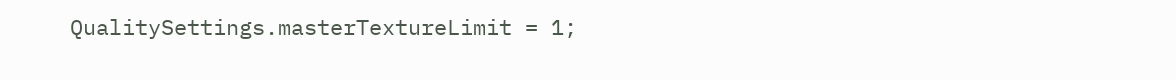QualitySettings.masterTextureLimit = 1;